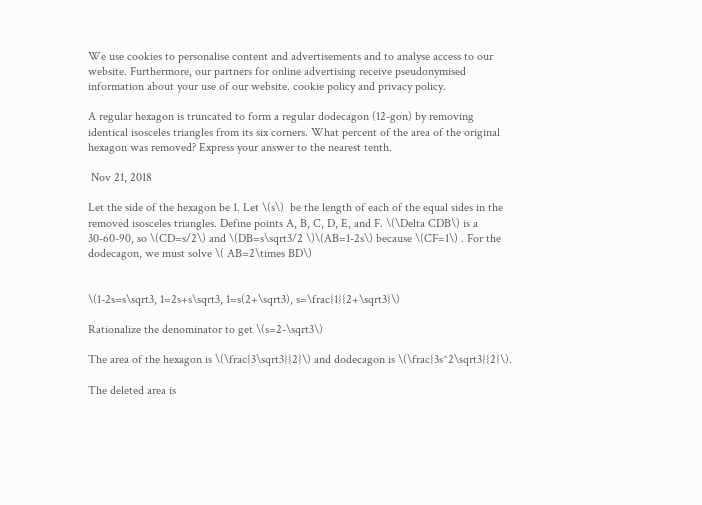We use cookies to personalise content and advertisements and to analyse access to our website. Furthermore, our partners for online advertising receive pseudonymised information about your use of our website. cookie policy and privacy policy.

A regular hexagon is truncated to form a regular dodecagon (12-gon) by removing identical isosceles triangles from its six corners. What percent of the area of the original hexagon was removed? Express your answer to the nearest tenth.

 Nov 21, 2018

Let the side of the hexagon be 1. Let \(s\)  be the length of each of the equal sides in the removed isosceles triangles. Define points A, B, C, D, E, and F. \(\Delta CDB\) is a 30-60-90, so \(CD=s/2\) and \(DB=s\sqrt3/2 \)\(AB=1-2s\) because \(CF=1\) . For the dodecagon, we must solve \( AB=2\times BD\)


\(1-2s=s\sqrt3, 1=2s+s\sqrt3, 1=s(2+\sqrt3), s=\frac{1}{2+\sqrt3}\)

Rationalize the denominator to get \(s=2-\sqrt3\)

The area of the hexagon is \(\frac{3\sqrt3}{2}\) and dodecagon is \(\frac{3s^2\sqrt3}{2}\).

The deleted area is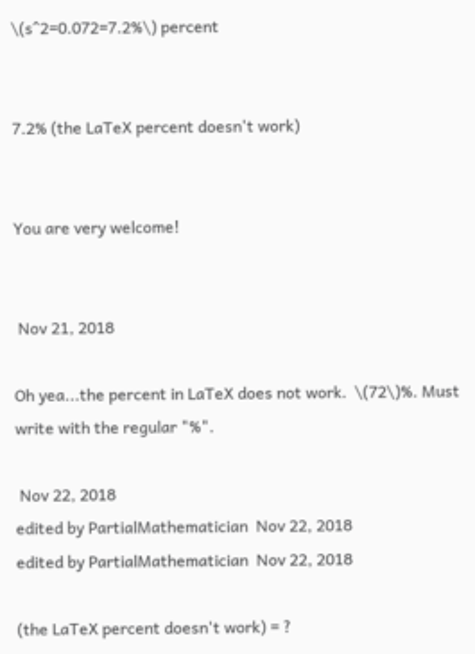\(s^2=0.072=7.2%\) percent


7.2% (the LaTeX percent doesn't work)


You are very welcome!


 Nov 21, 2018

Oh yea...the percent in LaTeX does not work.  \(72\)%. Must write with the regular "%".

 Nov 22, 2018
edited by PartialMathematician  Nov 22, 2018
edited by PartialMathematician  Nov 22, 2018

(the LaTeX percent doesn't work) = ?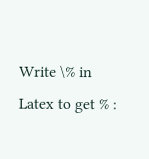Write \% in Latex to get % :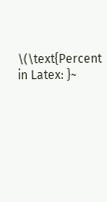\(\text{Percent in Latex: }~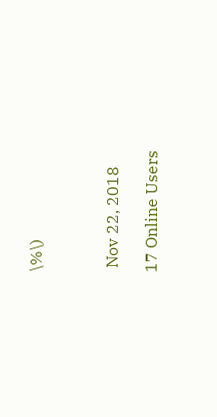\%\)



 Nov 22, 2018

17 Online Users